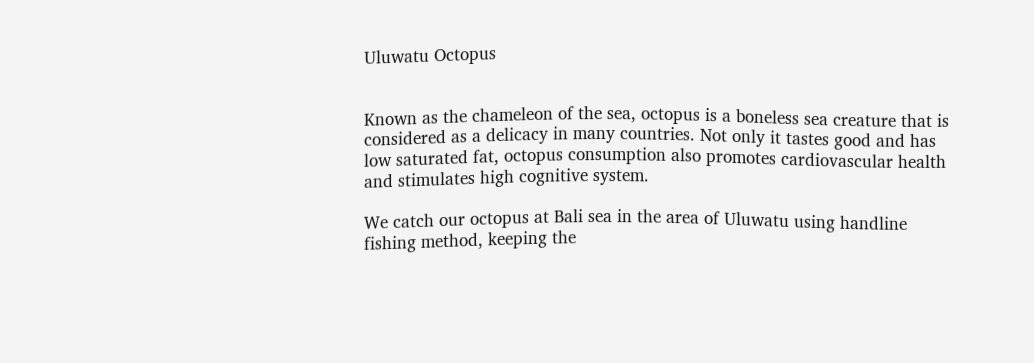Uluwatu Octopus


Known as the chameleon of the sea, octopus is a boneless sea creature that is considered as a delicacy in many countries. Not only it tastes good and has low saturated fat, octopus consumption also promotes cardiovascular health and stimulates high cognitive system.

We catch our octopus at Bali sea in the area of Uluwatu using handline fishing method, keeping the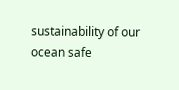sustainability of our ocean safe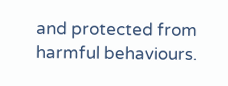and protected from harmful behaviours.